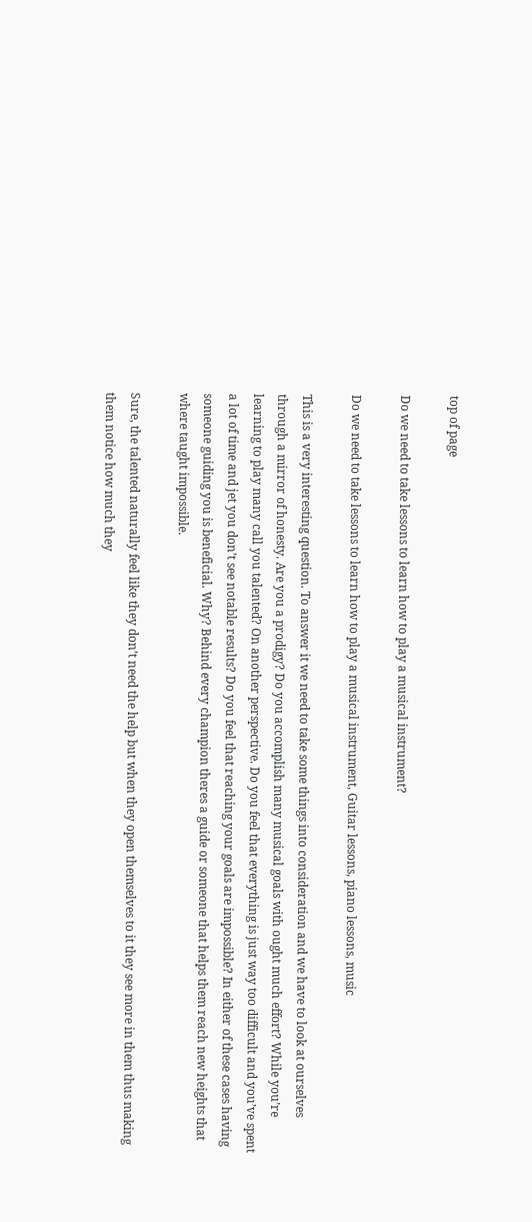top of page

Do we need to take lessons to learn how to play a musical instrument?

Do we need to take lessons to learn how to play a musical instrument, Guitar lessons, piano lessons, music

This is a very interesting question. To answer it we need to take some things into consideration and we have to look at ourselves through a mirror of honesty. Are you a prodigy? Do you accomplish many musical goals with ought much effort? While you’re learning to play many call you talented? On another perspective. Do you feel that everything is just way too difficult and you’ve spent a lot of time and jet you don’t see notable results? Do you feel that reaching your goals are impossible? In either of these cases having someone guiding you is beneficial. Why? Behind every champion theres a guide or someone that helps them reach new heights that where taught impossible.

Sure, the talented naturally feel like they don’t need the help but when they open themselves to it they see more in them thus making them notice how much they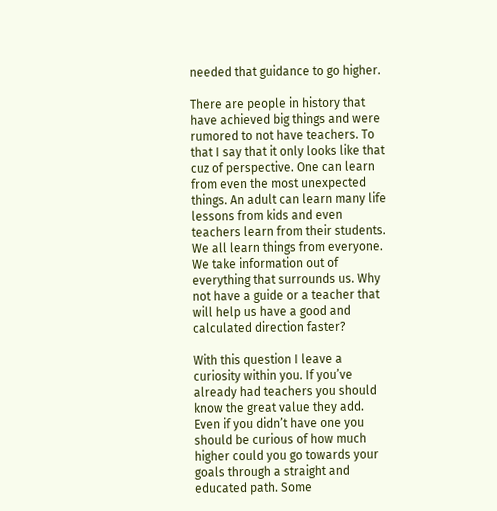needed that guidance to go higher.

There are people in history that have achieved big things and were rumored to not have teachers. To that I say that it only looks like that cuz of perspective. One can learn from even the most unexpected things. An adult can learn many life lessons from kids and even teachers learn from their students. We all learn things from everyone. We take information out of everything that surrounds us. Why not have a guide or a teacher that will help us have a good and calculated direction faster?

With this question I leave a curiosity within you. If you’ve already had teachers you should know the great value they add. Even if you didn’t have one you should be curious of how much higher could you go towards your goals through a straight and educated path. Some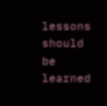lessons should be learned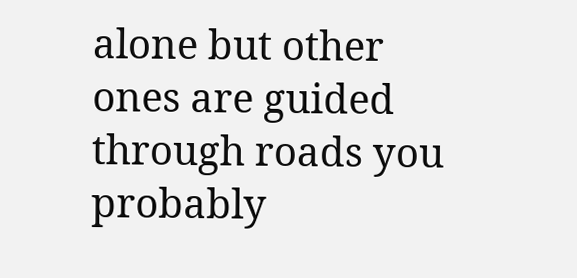alone but other ones are guided through roads you probably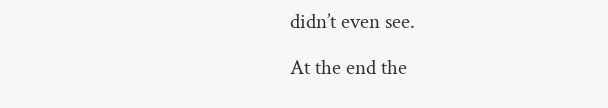didn’t even see.

At the end the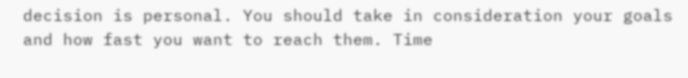decision is personal. You should take in consideration your goals and how fast you want to reach them. Time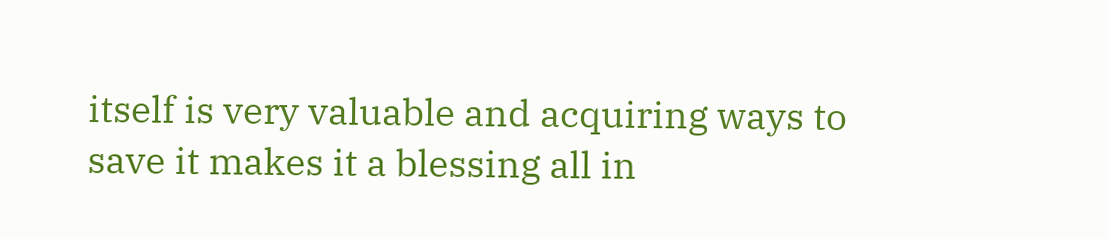itself is very valuable and acquiring ways to save it makes it a blessing all in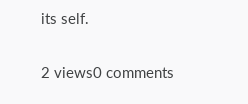its self.

2 views0 comments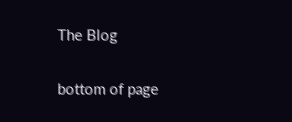The Blog

bottom of page